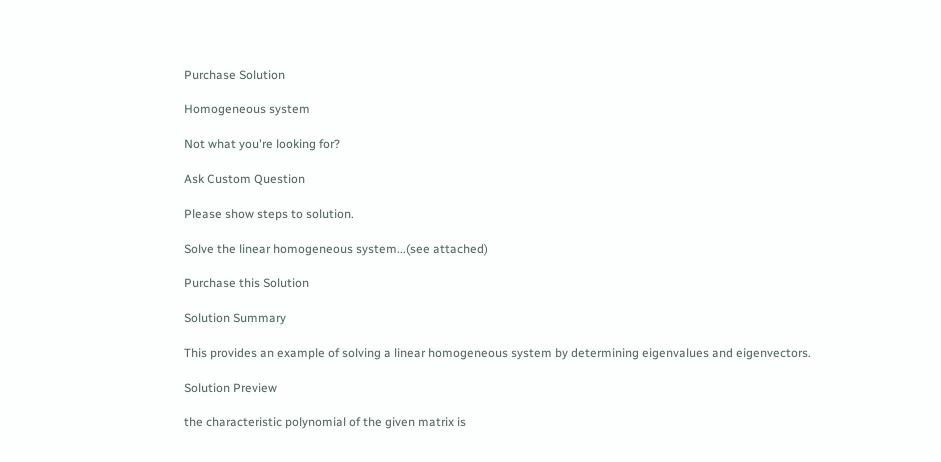Purchase Solution

Homogeneous system

Not what you're looking for?

Ask Custom Question

Please show steps to solution.

Solve the linear homogeneous system...(see attached)

Purchase this Solution

Solution Summary

This provides an example of solving a linear homogeneous system by determining eigenvalues and eigenvectors.

Solution Preview

the characteristic polynomial of the given matrix is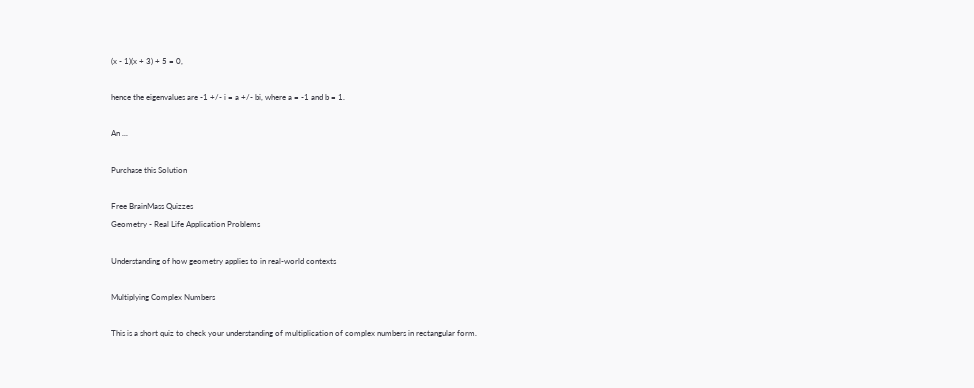(x - 1)(x + 3) + 5 = 0,

hence the eigenvalues are -1 +/- i = a +/- bi, where a = -1 and b = 1.

An ...

Purchase this Solution

Free BrainMass Quizzes
Geometry - Real Life Application Problems

Understanding of how geometry applies to in real-world contexts

Multiplying Complex Numbers

This is a short quiz to check your understanding of multiplication of complex numbers in rectangular form.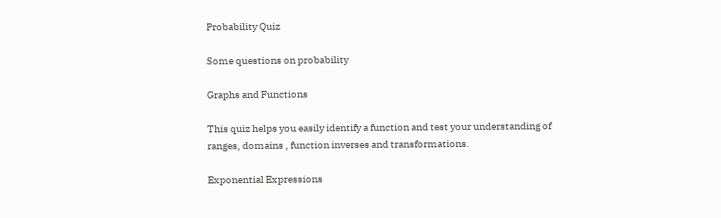Probability Quiz

Some questions on probability

Graphs and Functions

This quiz helps you easily identify a function and test your understanding of ranges, domains , function inverses and transformations.

Exponential Expressions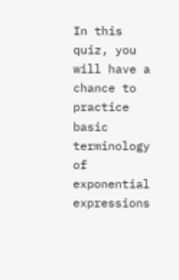In this quiz, you will have a chance to practice basic terminology of exponential expressions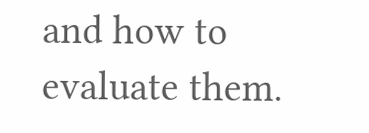and how to evaluate them.